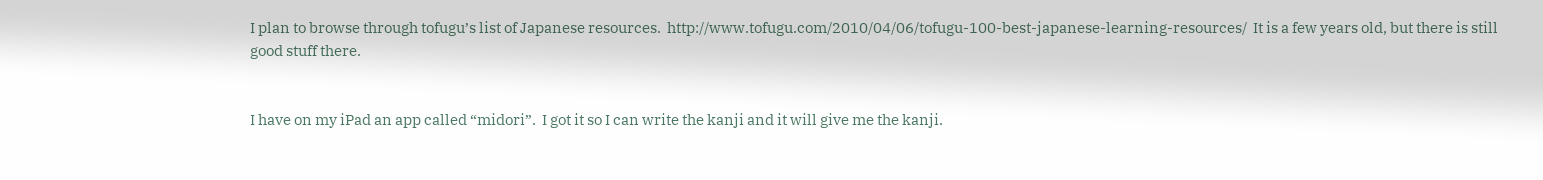I plan to browse through tofugu’s list of Japanese resources.  http://www.tofugu.com/2010/04/06/tofugu-100-best-japanese-learning-resources/  It is a few years old, but there is still good stuff there.


I have on my iPad an app called “midori”.  I got it so I can write the kanji and it will give me the kanji.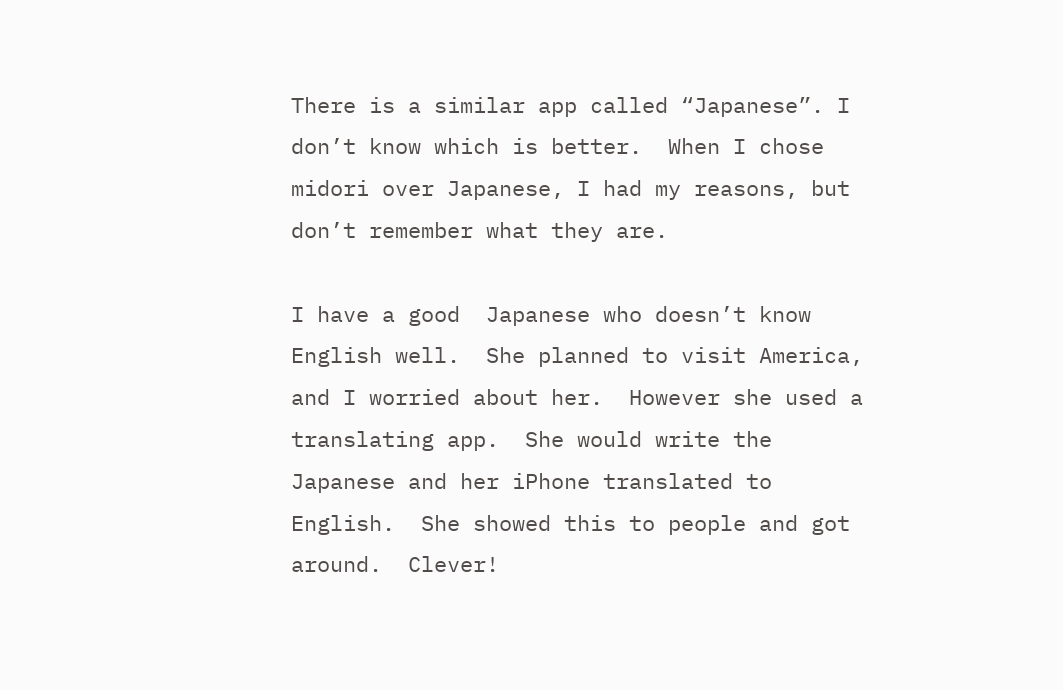There is a similar app called “Japanese”. I don’t know which is better.  When I chose midori over Japanese, I had my reasons, but don’t remember what they are.

I have a good  Japanese who doesn’t know English well.  She planned to visit America, and I worried about her.  However she used a translating app.  She would write the Japanese and her iPhone translated to English.  She showed this to people and got around.  Clever!